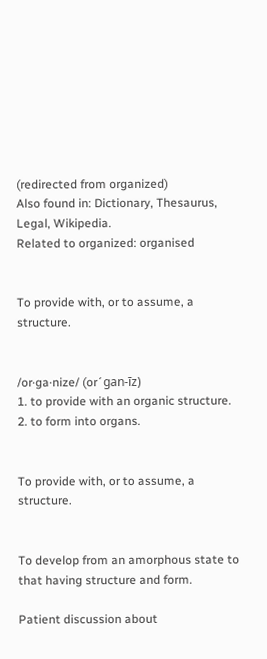(redirected from organized)
Also found in: Dictionary, Thesaurus, Legal, Wikipedia.
Related to organized: organised


To provide with, or to assume, a structure.


/or·ga·nize/ (or´gan-īz)
1. to provide with an organic structure.
2. to form into organs.


To provide with, or to assume, a structure.


To develop from an amorphous state to that having structure and form.

Patient discussion about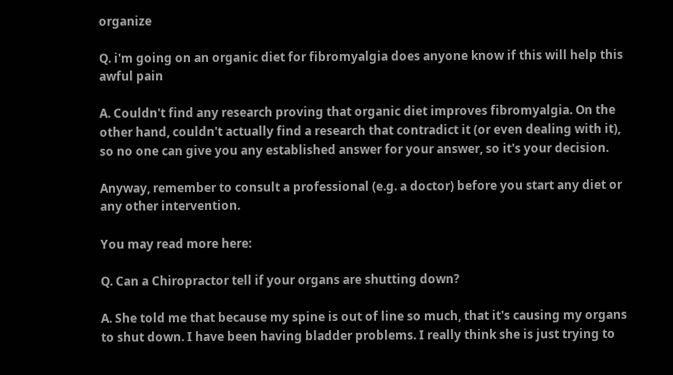organize

Q. i'm going on an organic diet for fibromyalgia does anyone know if this will help this awful pain

A. Couldn't find any research proving that organic diet improves fibromyalgia. On the other hand, couldn't actually find a research that contradict it (or even dealing with it), so no one can give you any established answer for your answer, so it's your decision.

Anyway, remember to consult a professional (e.g. a doctor) before you start any diet or any other intervention.

You may read more here:

Q. Can a Chiropractor tell if your organs are shutting down?

A. She told me that because my spine is out of line so much, that it's causing my organs to shut down. I have been having bladder problems. I really think she is just trying to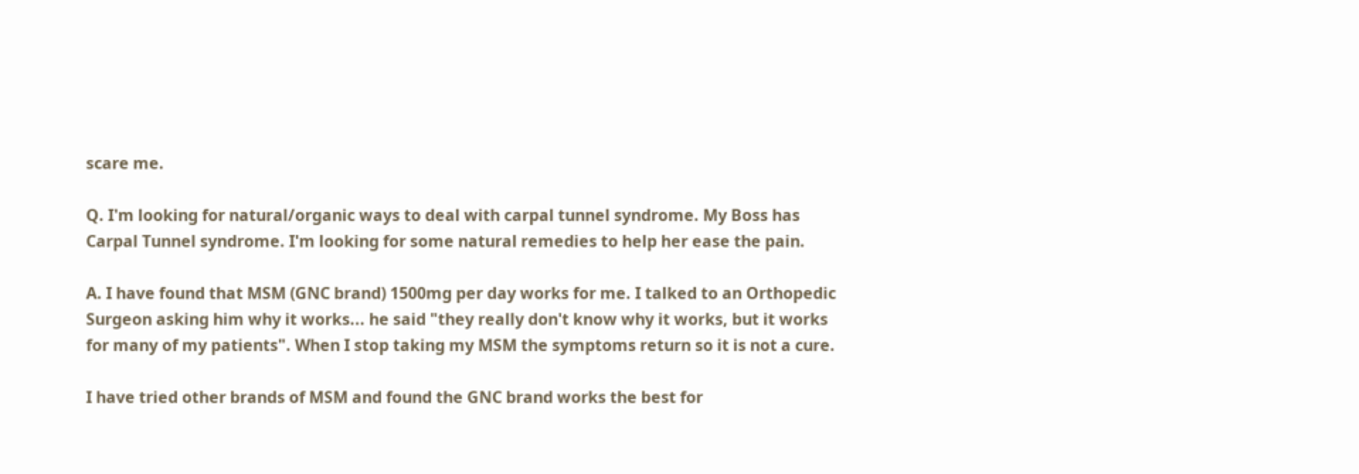scare me.

Q. I'm looking for natural/organic ways to deal with carpal tunnel syndrome. My Boss has Carpal Tunnel syndrome. I'm looking for some natural remedies to help her ease the pain.

A. I have found that MSM (GNC brand) 1500mg per day works for me. I talked to an Orthopedic Surgeon asking him why it works... he said "they really don't know why it works, but it works for many of my patients". When I stop taking my MSM the symptoms return so it is not a cure.

I have tried other brands of MSM and found the GNC brand works the best for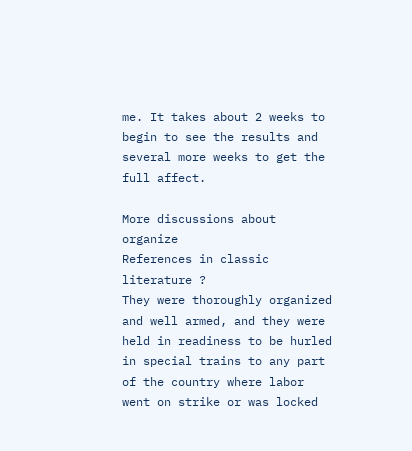me. It takes about 2 weeks to begin to see the results and several more weeks to get the full affect.

More discussions about organize
References in classic literature ?
They were thoroughly organized and well armed, and they were held in readiness to be hurled in special trains to any part of the country where labor went on strike or was locked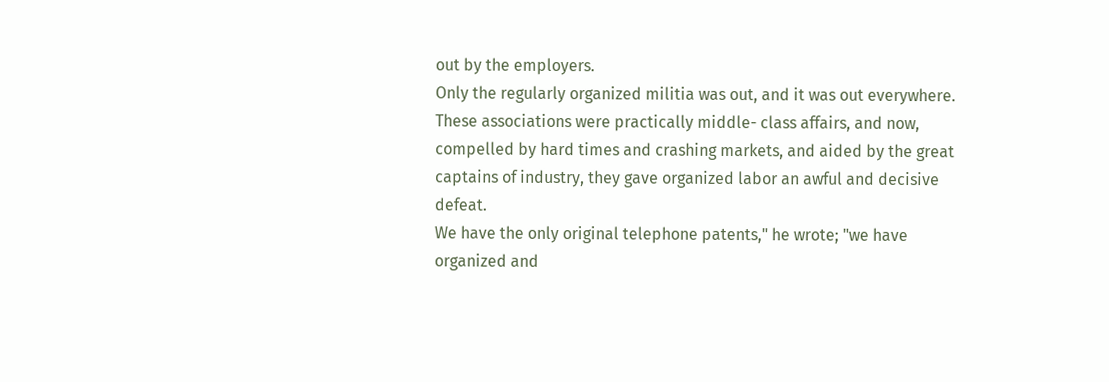out by the employers.
Only the regularly organized militia was out, and it was out everywhere.
These associations were practically middle- class affairs, and now, compelled by hard times and crashing markets, and aided by the great captains of industry, they gave organized labor an awful and decisive defeat.
We have the only original telephone patents," he wrote; "we have organized and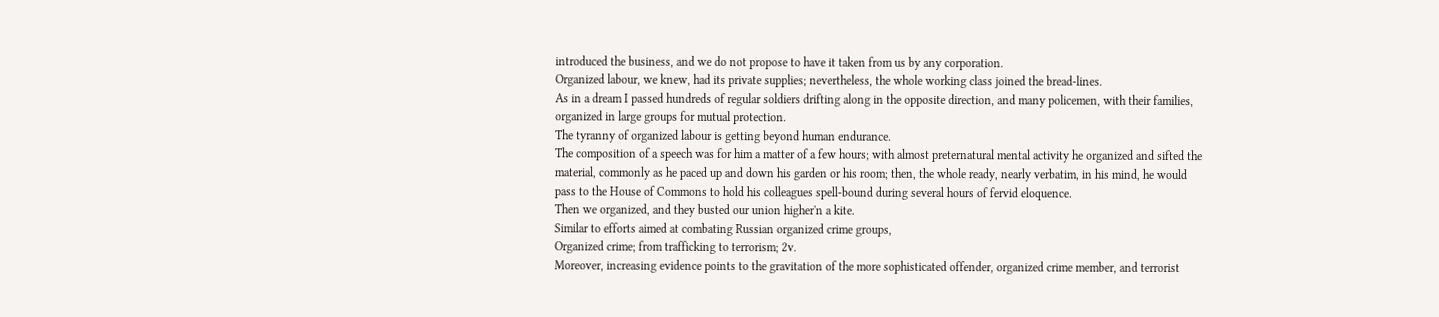introduced the business, and we do not propose to have it taken from us by any corporation.
Organized labour, we knew, had its private supplies; nevertheless, the whole working class joined the bread-lines.
As in a dream I passed hundreds of regular soldiers drifting along in the opposite direction, and many policemen, with their families, organized in large groups for mutual protection.
The tyranny of organized labour is getting beyond human endurance.
The composition of a speech was for him a matter of a few hours; with almost preternatural mental activity he organized and sifted the material, commonly as he paced up and down his garden or his room; then, the whole ready, nearly verbatim, in his mind, he would pass to the House of Commons to hold his colleagues spell-bound during several hours of fervid eloquence.
Then we organized, and they busted our union higher'n a kite.
Similar to efforts aimed at combating Russian organized crime groups,
Organized crime; from trafficking to terrorism; 2v.
Moreover, increasing evidence points to the gravitation of the more sophisticated offender, organized crime member, and terrorist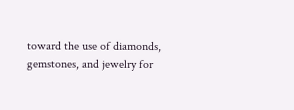toward the use of diamonds, gemstones, and jewelry for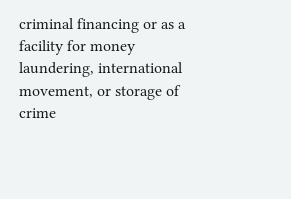criminal financing or as a facility for money laundering, international movement, or storage of crime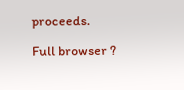proceeds.

Full browser ?